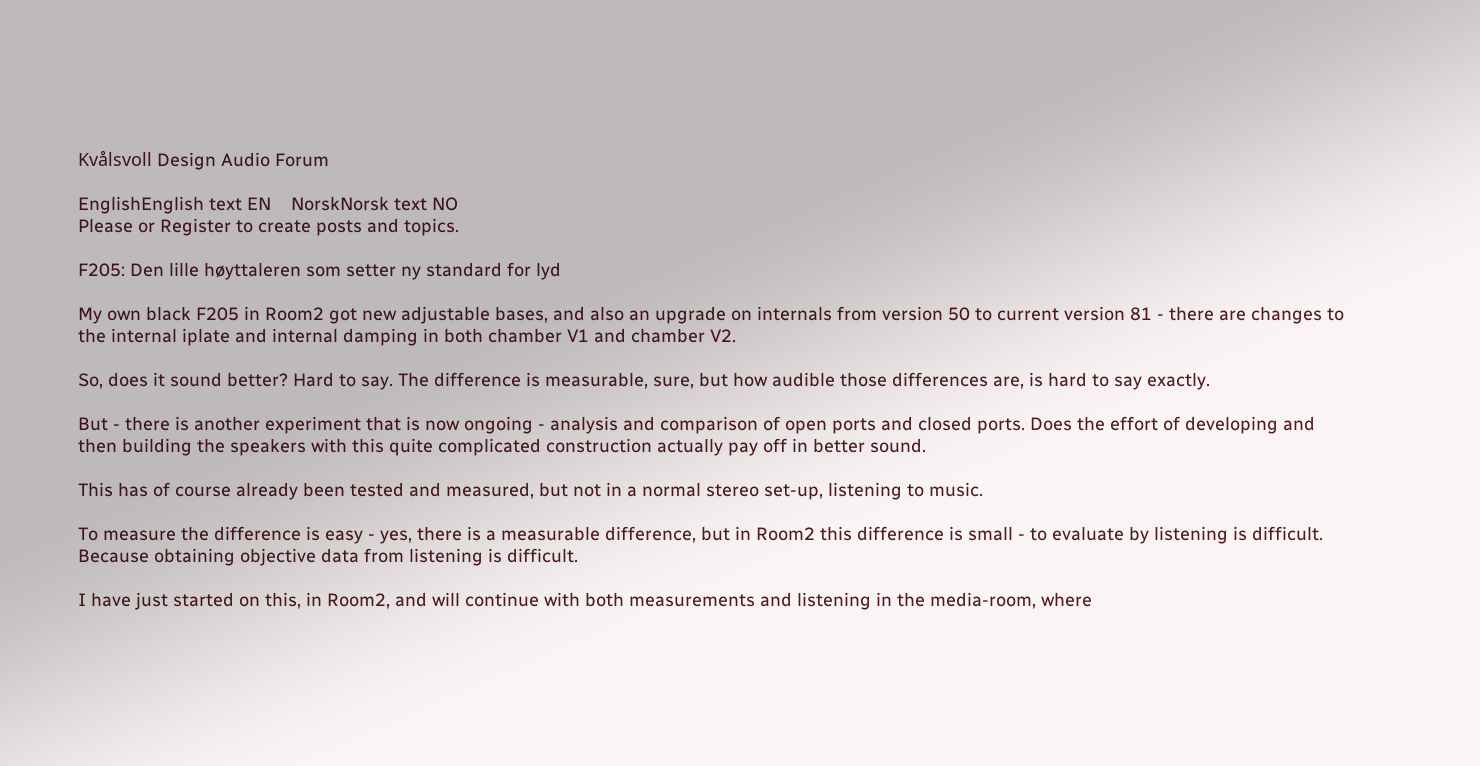Kvålsvoll Design Audio Forum

EnglishEnglish text EN    NorskNorsk text NO
Please or Register to create posts and topics.

F205: Den lille høyttaleren som setter ny standard for lyd

My own black F205 in Room2 got new adjustable bases, and also an upgrade on internals from version 50 to current version 81 - there are changes to the internal iplate and internal damping in both chamber V1 and chamber V2.

So, does it sound better? Hard to say. The difference is measurable, sure, but how audible those differences are, is hard to say exactly.

But - there is another experiment that is now ongoing - analysis and comparison of open ports and closed ports. Does the effort of developing and then building the speakers with this quite complicated construction actually pay off in better sound.

This has of course already been tested and measured, but not in a normal stereo set-up, listening to music.

To measure the difference is easy - yes, there is a measurable difference, but in Room2 this difference is small - to evaluate by listening is difficult. Because obtaining objective data from listening is difficult.

I have just started on this, in Room2, and will continue with both measurements and listening in the media-room, where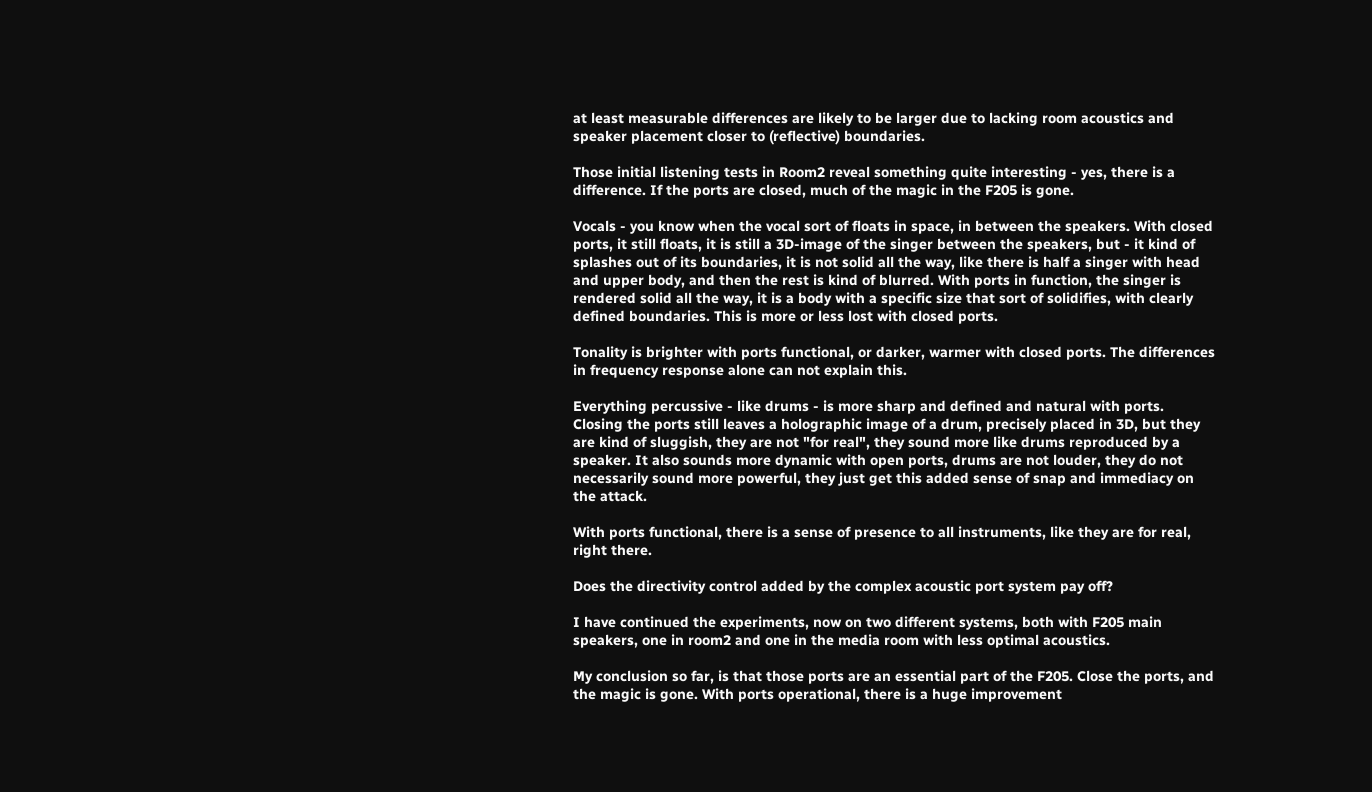at least measurable differences are likely to be larger due to lacking room acoustics and speaker placement closer to (reflective) boundaries.

Those initial listening tests in Room2 reveal something quite interesting - yes, there is a difference. If the ports are closed, much of the magic in the F205 is gone.

Vocals - you know when the vocal sort of floats in space, in between the speakers. With closed ports, it still floats, it is still a 3D-image of the singer between the speakers, but - it kind of splashes out of its boundaries, it is not solid all the way, like there is half a singer with head and upper body, and then the rest is kind of blurred. With ports in function, the singer is rendered solid all the way, it is a body with a specific size that sort of solidifies, with clearly defined boundaries. This is more or less lost with closed ports.

Tonality is brighter with ports functional, or darker, warmer with closed ports. The differences in frequency response alone can not explain this.

Everything percussive - like drums - is more sharp and defined and natural with ports. Closing the ports still leaves a holographic image of a drum, precisely placed in 3D, but they are kind of sluggish, they are not "for real", they sound more like drums reproduced by a speaker. It also sounds more dynamic with open ports, drums are not louder, they do not necessarily sound more powerful, they just get this added sense of snap and immediacy on the attack.

With ports functional, there is a sense of presence to all instruments, like they are for real, right there.

Does the directivity control added by the complex acoustic port system pay off?

I have continued the experiments, now on two different systems, both with F205 main speakers, one in room2 and one in the media room with less optimal acoustics.

My conclusion so far, is that those ports are an essential part of the F205. Close the ports, and the magic is gone. With ports operational, there is a huge improvement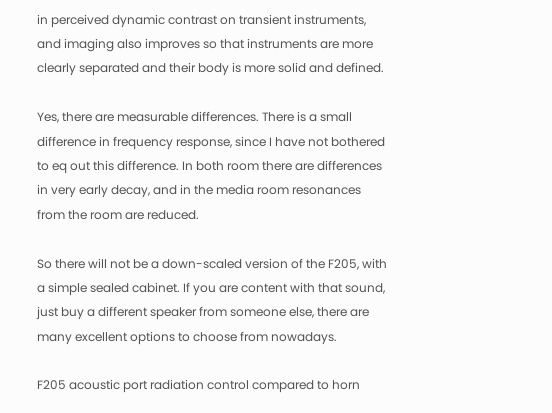in perceived dynamic contrast on transient instruments, and imaging also improves so that instruments are more clearly separated and their body is more solid and defined.

Yes, there are measurable differences. There is a small difference in frequency response, since I have not bothered to eq out this difference. In both room there are differences in very early decay, and in the media room resonances from the room are reduced.

So there will not be a down-scaled version of the F205, with a simple sealed cabinet. If you are content with that sound, just buy a different speaker from someone else, there are many excellent options to choose from nowadays.

F205 acoustic port radiation control compared to horn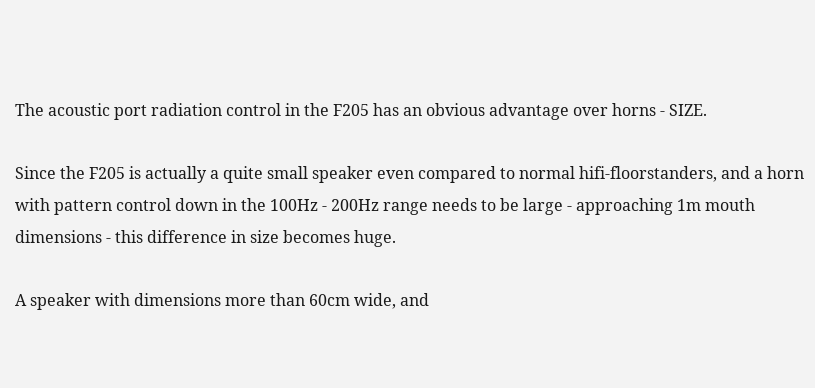The acoustic port radiation control in the F205 has an obvious advantage over horns - SIZE.

Since the F205 is actually a quite small speaker even compared to normal hifi-floorstanders, and a horn with pattern control down in the 100Hz - 200Hz range needs to be large - approaching 1m mouth dimensions - this difference in size becomes huge.

A speaker with dimensions more than 60cm wide, and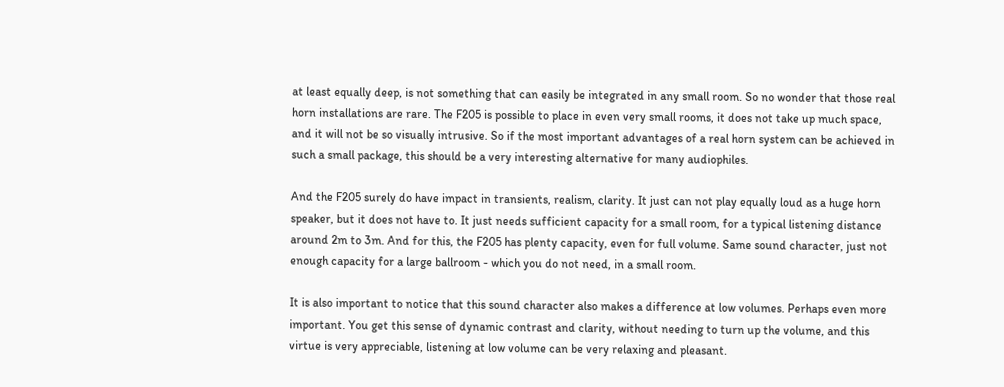at least equally deep, is not something that can easily be integrated in any small room. So no wonder that those real horn installations are rare. The F205 is possible to place in even very small rooms, it does not take up much space, and it will not be so visually intrusive. So if the most important advantages of a real horn system can be achieved in such a small package, this should be a very interesting alternative for many audiophiles.

And the F205 surely do have impact in transients, realism, clarity. It just can not play equally loud as a huge horn speaker, but it does not have to. It just needs sufficient capacity for a small room, for a typical listening distance around 2m to 3m. And for this, the F205 has plenty capacity, even for full volume. Same sound character, just not enough capacity for a large ballroom - which you do not need, in a small room.

It is also important to notice that this sound character also makes a difference at low volumes. Perhaps even more important. You get this sense of dynamic contrast and clarity, without needing to turn up the volume, and this virtue is very appreciable, listening at low volume can be very relaxing and pleasant.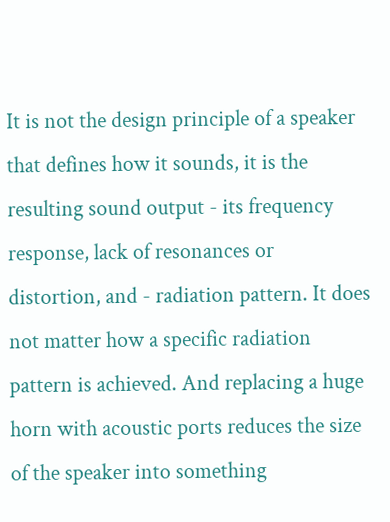It is not the design principle of a speaker that defines how it sounds, it is the resulting sound output - its frequency response, lack of resonances or distortion, and - radiation pattern. It does not matter how a specific radiation pattern is achieved. And replacing a huge horn with acoustic ports reduces the size of the speaker into something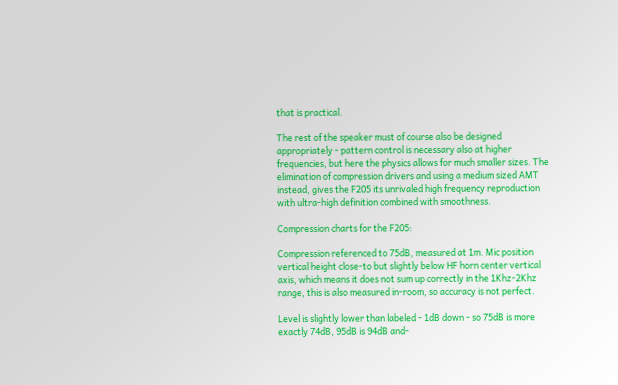that is practical.

The rest of the speaker must of course also be designed appropriately - pattern control is necessary also at higher frequencies, but here the physics allows for much smaller sizes. The elimination of compression drivers and using a medium sized AMT instead, gives the F205 its unrivaled high frequency reproduction with ultra-high definition combined with smoothness.

Compression charts for the F205:

Compression referenced to 75dB, measured at 1m. Mic position vertical height close-to but slightly below HF horn center vertical axis, which means it does not sum up correctly in the 1Khz-2Khz range, this is also measured in-room, so accuracy is not perfect.

Level is slightly lower than labeled - 1dB down - so 75dB is more exactly 74dB, 95dB is 94dB and-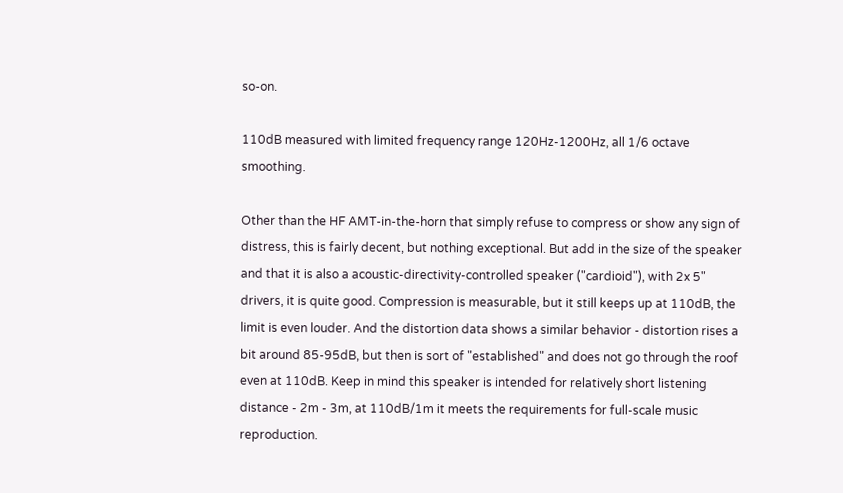so-on.

110dB measured with limited frequency range 120Hz-1200Hz, all 1/6 octave smoothing.

Other than the HF AMT-in-the-horn that simply refuse to compress or show any sign of distress, this is fairly decent, but nothing exceptional. But add in the size of the speaker and that it is also a acoustic-directivity-controlled speaker ("cardioid"), with 2x 5" drivers, it is quite good. Compression is measurable, but it still keeps up at 110dB, the limit is even louder. And the distortion data shows a similar behavior - distortion rises a bit around 85-95dB, but then is sort of "established" and does not go through the roof even at 110dB. Keep in mind this speaker is intended for relatively short listening distance - 2m - 3m, at 110dB/1m it meets the requirements for full-scale music reproduction.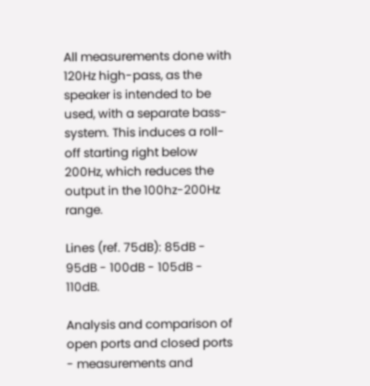All measurements done with 120Hz high-pass, as the speaker is intended to be used, with a separate bass-system. This induces a roll-off starting right below 200Hz, which reduces the output in the 100hz-200Hz range.

Lines (ref. 75dB): 85dB - 95dB - 100dB - 105dB - 110dB.

Analysis and comparison of open ports and closed ports - measurements and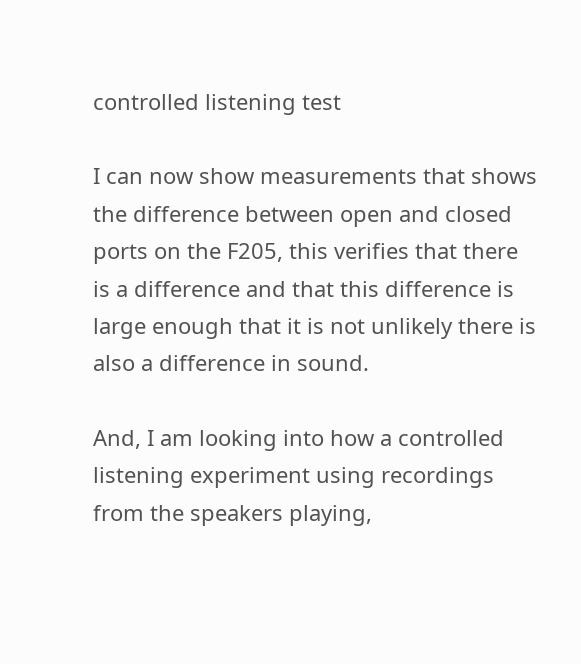controlled listening test

I can now show measurements that shows the difference between open and closed ports on the F205, this verifies that there is a difference and that this difference is large enough that it is not unlikely there is also a difference in sound.

And, I am looking into how a controlled listening experiment using recordings from the speakers playing,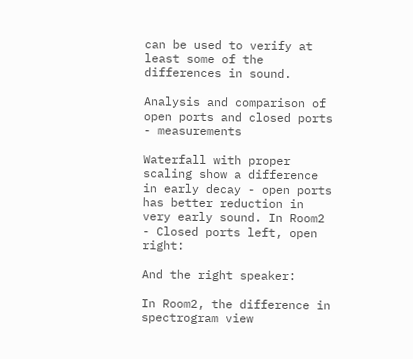can be used to verify at least some of the differences in sound.

Analysis and comparison of open ports and closed ports - measurements

Waterfall with proper scaling show a difference in early decay - open ports has better reduction in very early sound. In Room2 - Closed ports left, open right:

And the right speaker:

In Room2, the difference in spectrogram view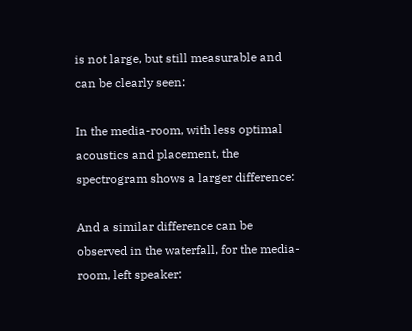is not large, but still measurable and can be clearly seen:

In the media-room, with less optimal acoustics and placement, the spectrogram shows a larger difference:

And a similar difference can be observed in the waterfall, for the media-room, left speaker: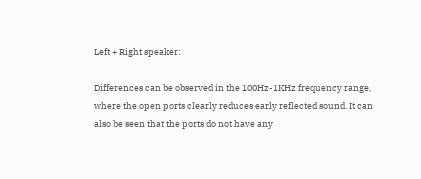Left + Right speaker:

Differences can be observed in the 100Hz-1KHz frequency range, where the open ports clearly reduces early reflected sound. It can also be seen that the ports do not have any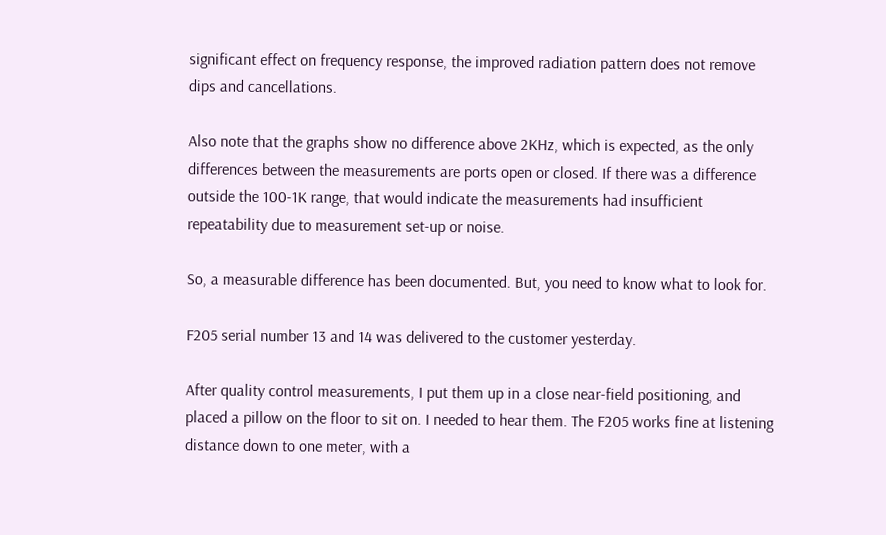significant effect on frequency response, the improved radiation pattern does not remove dips and cancellations.

Also note that the graphs show no difference above 2KHz, which is expected, as the only differences between the measurements are ports open or closed. If there was a difference outside the 100-1K range, that would indicate the measurements had insufficient repeatability due to measurement set-up or noise.

So, a measurable difference has been documented. But, you need to know what to look for.

F205 serial number 13 and 14 was delivered to the customer yesterday.

After quality control measurements, I put them up in a close near-field positioning, and placed a pillow on the floor to sit on. I needed to hear them. The F205 works fine at listening distance down to one meter, with a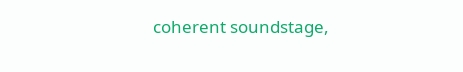coherent soundstage,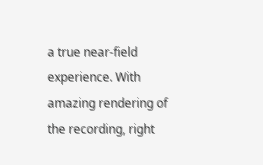a true near-field experience. With amazing rendering of the recording, right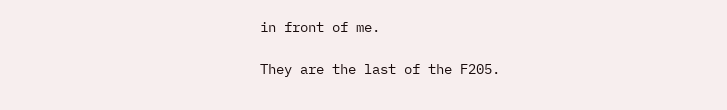in front of me.

They are the last of the F205.